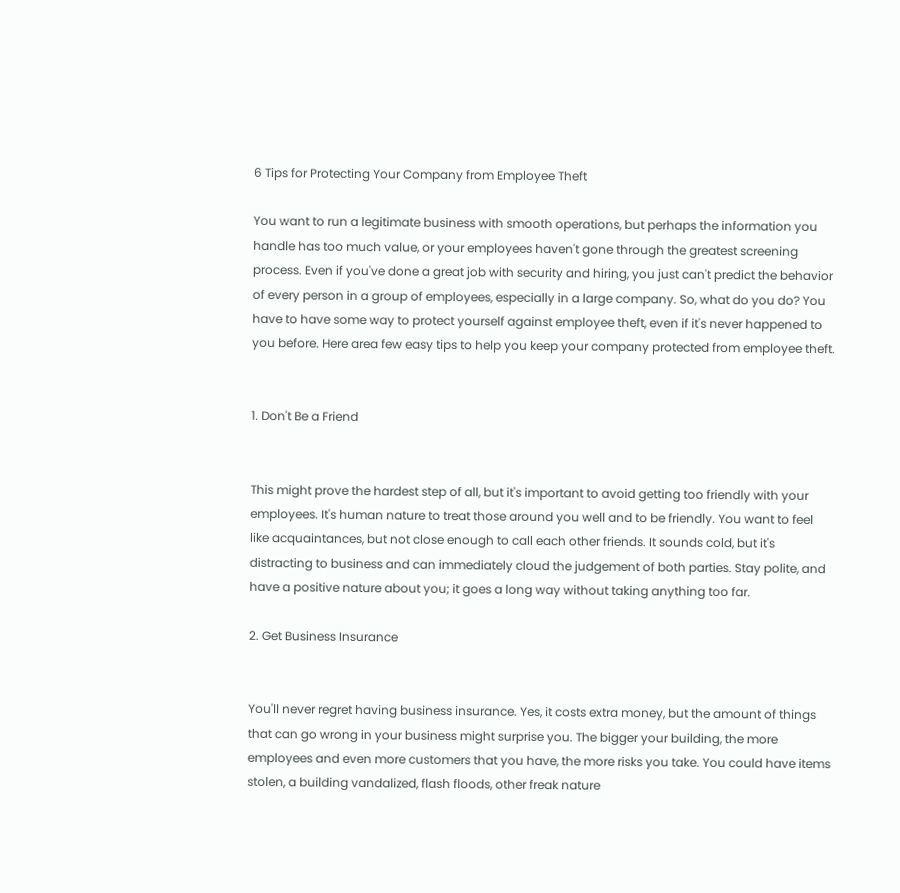6 Tips for Protecting Your Company from Employee Theft

You want to run a legitimate business with smooth operations, but perhaps the information you handle has too much value, or your employees haven't gone through the greatest screening process. Even if you've done a great job with security and hiring, you just can't predict the behavior of every person in a group of employees, especially in a large company. So, what do you do? You have to have some way to protect yourself against employee theft, even if it's never happened to you before. Here area few easy tips to help you keep your company protected from employee theft.


1. Don't Be a Friend


This might prove the hardest step of all, but it's important to avoid getting too friendly with your employees. It's human nature to treat those around you well and to be friendly. You want to feel like acquaintances, but not close enough to call each other friends. It sounds cold, but it's distracting to business and can immediately cloud the judgement of both parties. Stay polite, and have a positive nature about you; it goes a long way without taking anything too far.

2. Get Business Insurance


You'll never regret having business insurance. Yes, it costs extra money, but the amount of things that can go wrong in your business might surprise you. The bigger your building, the more employees and even more customers that you have, the more risks you take. You could have items stolen, a building vandalized, flash floods, other freak nature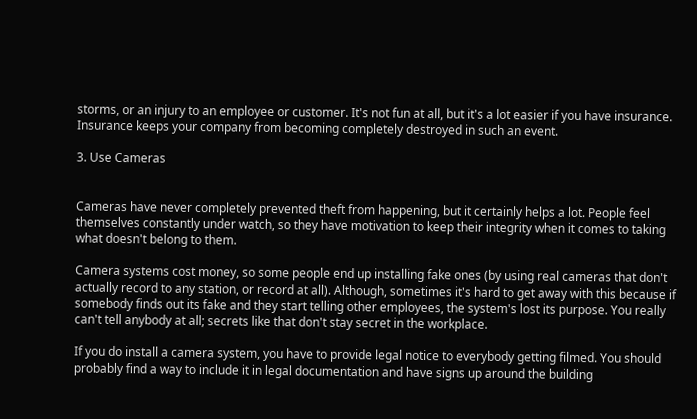storms, or an injury to an employee or customer. It's not fun at all, but it's a lot easier if you have insurance. Insurance keeps your company from becoming completely destroyed in such an event.

3. Use Cameras


Cameras have never completely prevented theft from happening, but it certainly helps a lot. People feel themselves constantly under watch, so they have motivation to keep their integrity when it comes to taking what doesn't belong to them.

Camera systems cost money, so some people end up installing fake ones (by using real cameras that don't actually record to any station, or record at all). Although, sometimes it's hard to get away with this because if somebody finds out its fake and they start telling other employees, the system's lost its purpose. You really can't tell anybody at all; secrets like that don't stay secret in the workplace.

If you do install a camera system, you have to provide legal notice to everybody getting filmed. You should probably find a way to include it in legal documentation and have signs up around the building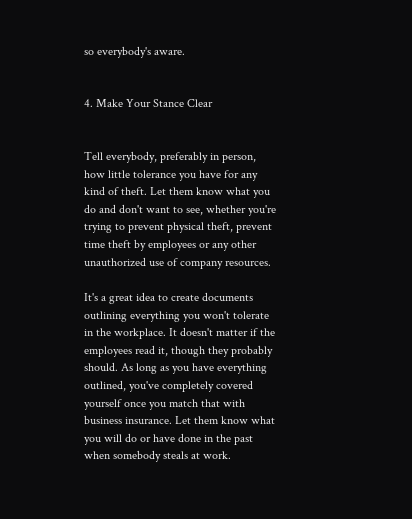so everybody's aware.


4. Make Your Stance Clear


Tell everybody, preferably in person, how little tolerance you have for any kind of theft. Let them know what you do and don't want to see, whether you're trying to prevent physical theft, prevent time theft by employees or any other unauthorized use of company resources.

It's a great idea to create documents outlining everything you won't tolerate in the workplace. It doesn't matter if the employees read it, though they probably should. As long as you have everything outlined, you've completely covered yourself once you match that with business insurance. Let them know what you will do or have done in the past when somebody steals at work.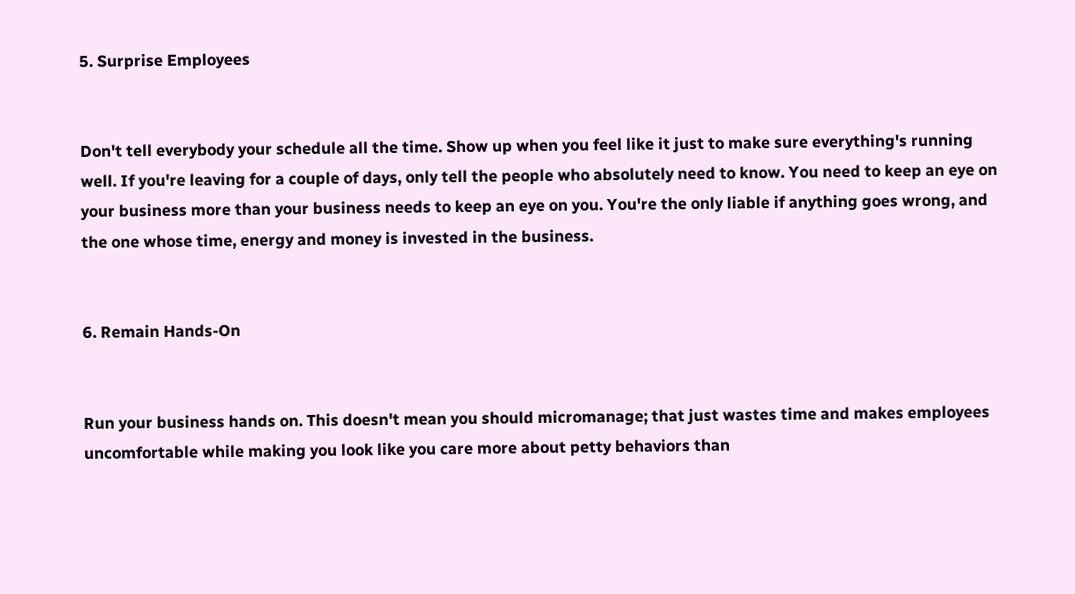5. Surprise Employees


Don't tell everybody your schedule all the time. Show up when you feel like it just to make sure everything's running well. If you're leaving for a couple of days, only tell the people who absolutely need to know. You need to keep an eye on your business more than your business needs to keep an eye on you. You're the only liable if anything goes wrong, and the one whose time, energy and money is invested in the business.


6. Remain Hands-On


Run your business hands on. This doesn't mean you should micromanage; that just wastes time and makes employees uncomfortable while making you look like you care more about petty behaviors than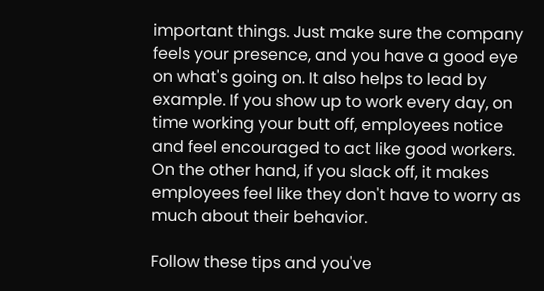important things. Just make sure the company feels your presence, and you have a good eye on what's going on. It also helps to lead by example. If you show up to work every day, on time working your butt off, employees notice and feel encouraged to act like good workers. On the other hand, if you slack off, it makes employees feel like they don't have to worry as much about their behavior.

Follow these tips and you've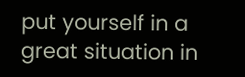put yourself in a great situation in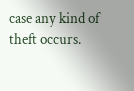case any kind of theft occurs.